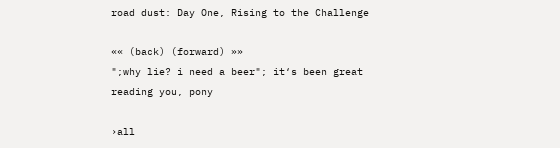road dust: Day One, Rising to the Challenge

«« (back) (forward) »»
";why lie? i need a beer"; it‘s been great reading you, pony

›all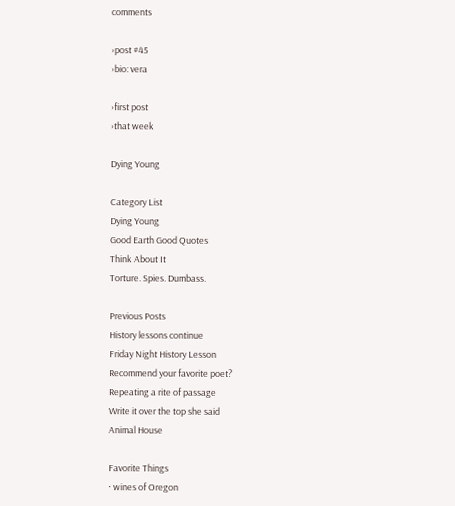comments

›post #45
›bio: vera

›first post
›that week

Dying Young

Category List
Dying Young
Good Earth Good Quotes
Think About It
Torture. Spies. Dumbass.

Previous Posts
History lessons continue
Friday Night History Lesson
Recommend your favorite poet?
Repeating a rite of passage
Write it over the top she said
Animal House

Favorite Things
· wines of Oregon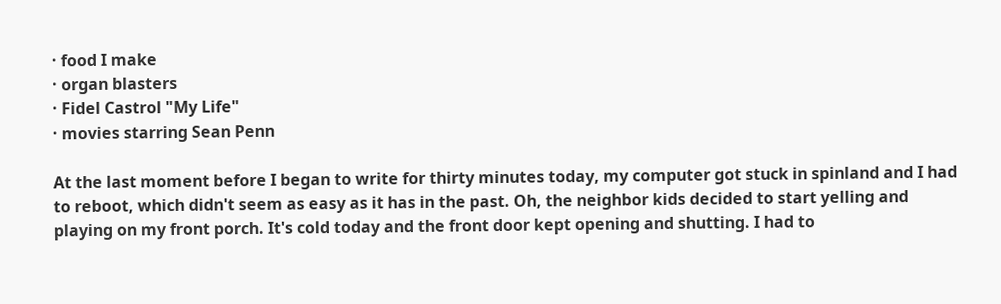· food I make
· organ blasters
· Fidel Castrol "My Life"
· movies starring Sean Penn

At the last moment before I began to write for thirty minutes today, my computer got stuck in spinland and I had to reboot, which didn't seem as easy as it has in the past. Oh, the neighbor kids decided to start yelling and playing on my front porch. It's cold today and the front door kept opening and shutting. I had to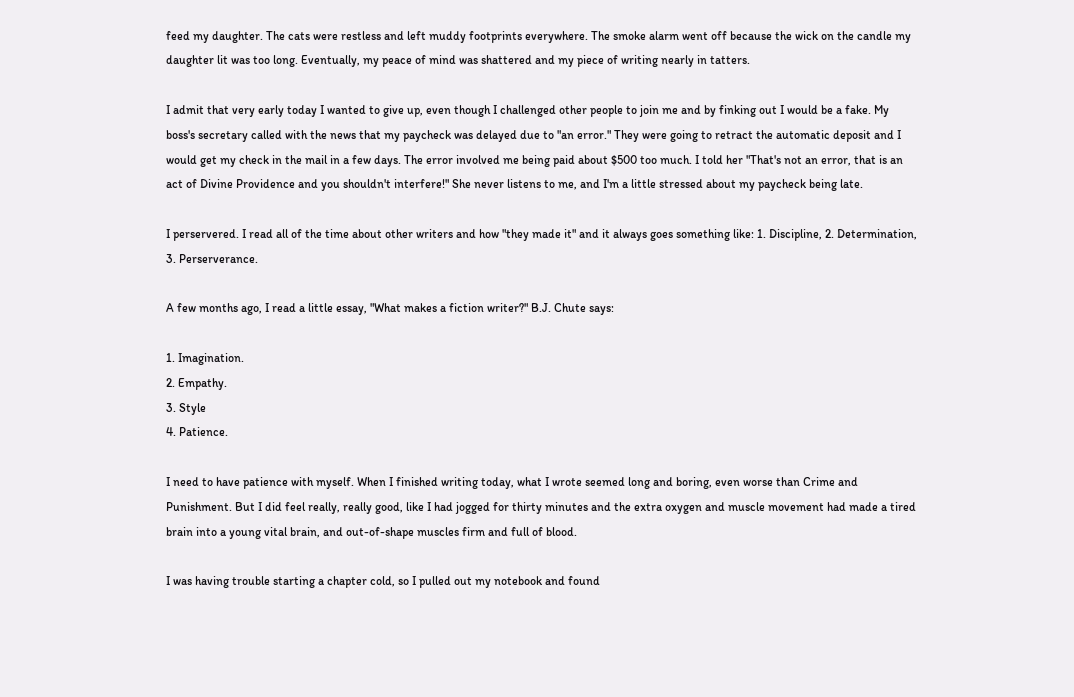feed my daughter. The cats were restless and left muddy footprints everywhere. The smoke alarm went off because the wick on the candle my daughter lit was too long. Eventually, my peace of mind was shattered and my piece of writing nearly in tatters.

I admit that very early today I wanted to give up, even though I challenged other people to join me and by finking out I would be a fake. My boss's secretary called with the news that my paycheck was delayed due to "an error." They were going to retract the automatic deposit and I would get my check in the mail in a few days. The error involved me being paid about $500 too much. I told her "That's not an error, that is an act of Divine Providence and you shouldn't interfere!" She never listens to me, and I'm a little stressed about my paycheck being late.

I perservered. I read all of the time about other writers and how "they made it" and it always goes something like: 1. Discipline, 2. Determination, 3. Perserverance.

A few months ago, I read a little essay, "What makes a fiction writer?" B.J. Chute says:

1. Imagination.
2. Empathy.
3. Style
4. Patience.

I need to have patience with myself. When I finished writing today, what I wrote seemed long and boring, even worse than Crime and Punishment. But I did feel really, really good, like I had jogged for thirty minutes and the extra oxygen and muscle movement had made a tired brain into a young vital brain, and out-of-shape muscles firm and full of blood.

I was having trouble starting a chapter cold, so I pulled out my notebook and found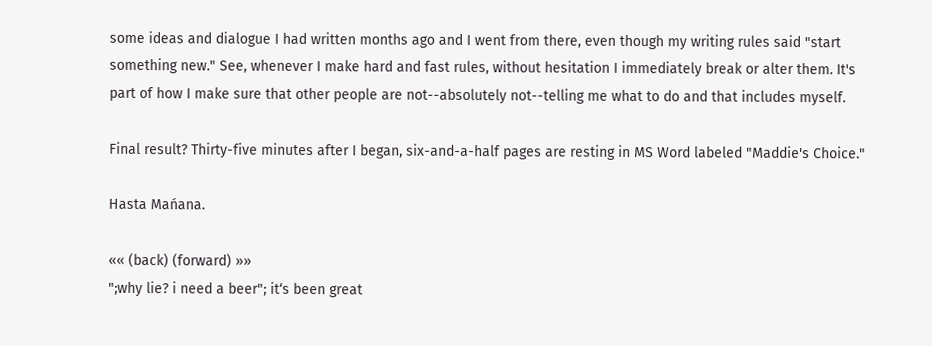some ideas and dialogue I had written months ago and I went from there, even though my writing rules said "start something new." See, whenever I make hard and fast rules, without hesitation I immediately break or alter them. It's part of how I make sure that other people are not--absolutely not--telling me what to do and that includes myself.

Final result? Thirty-five minutes after I began, six-and-a-half pages are resting in MS Word labeled "Maddie's Choice."

Hasta Mańana.

«« (back) (forward) »»
";why lie? i need a beer"; it‘s been great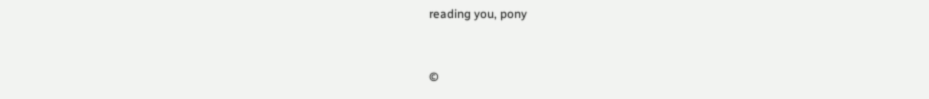reading you, pony


©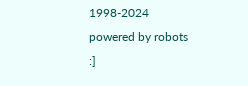1998-2024
powered by robots :]